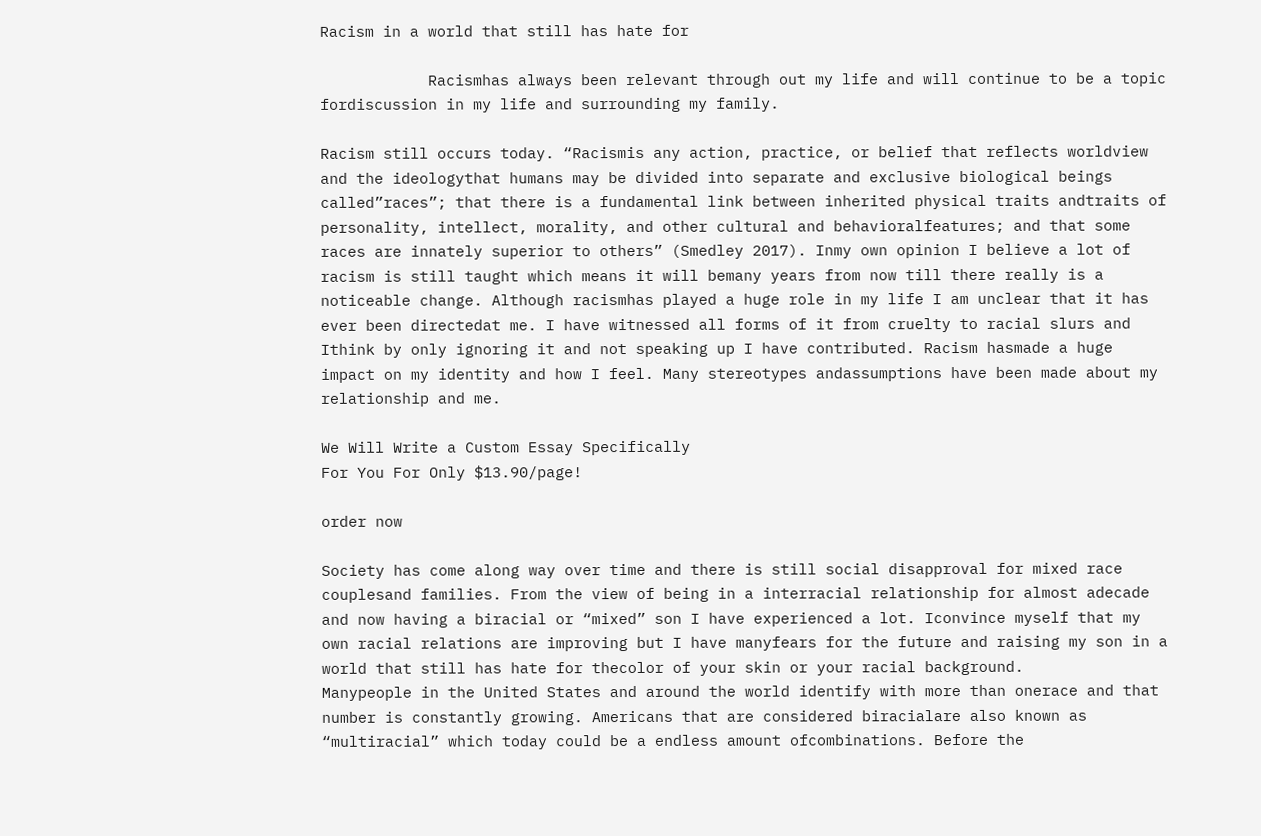Racism in a world that still has hate for

            Racismhas always been relevant through out my life and will continue to be a topic fordiscussion in my life and surrounding my family.

Racism still occurs today. “Racismis any action, practice, or belief that reflects worldview and the ideologythat humans may be divided into separate and exclusive biological beings called”races”; that there is a fundamental link between inherited physical traits andtraits of personality, intellect, morality, and other cultural and behavioralfeatures; and that some races are innately superior to others” (Smedley 2017). Inmy own opinion I believe a lot of racism is still taught which means it will bemany years from now till there really is a noticeable change. Although racismhas played a huge role in my life I am unclear that it has ever been directedat me. I have witnessed all forms of it from cruelty to racial slurs and Ithink by only ignoring it and not speaking up I have contributed. Racism hasmade a huge impact on my identity and how I feel. Many stereotypes andassumptions have been made about my relationship and me.

We Will Write a Custom Essay Specifically
For You For Only $13.90/page!

order now

Society has come along way over time and there is still social disapproval for mixed race couplesand families. From the view of being in a interracial relationship for almost adecade and now having a biracial or “mixed” son I have experienced a lot. Iconvince myself that my own racial relations are improving but I have manyfears for the future and raising my son in a world that still has hate for thecolor of your skin or your racial background.             Manypeople in the United States and around the world identify with more than onerace and that number is constantly growing. Americans that are considered biracialare also known as “multiracial” which today could be a endless amount ofcombinations. Before the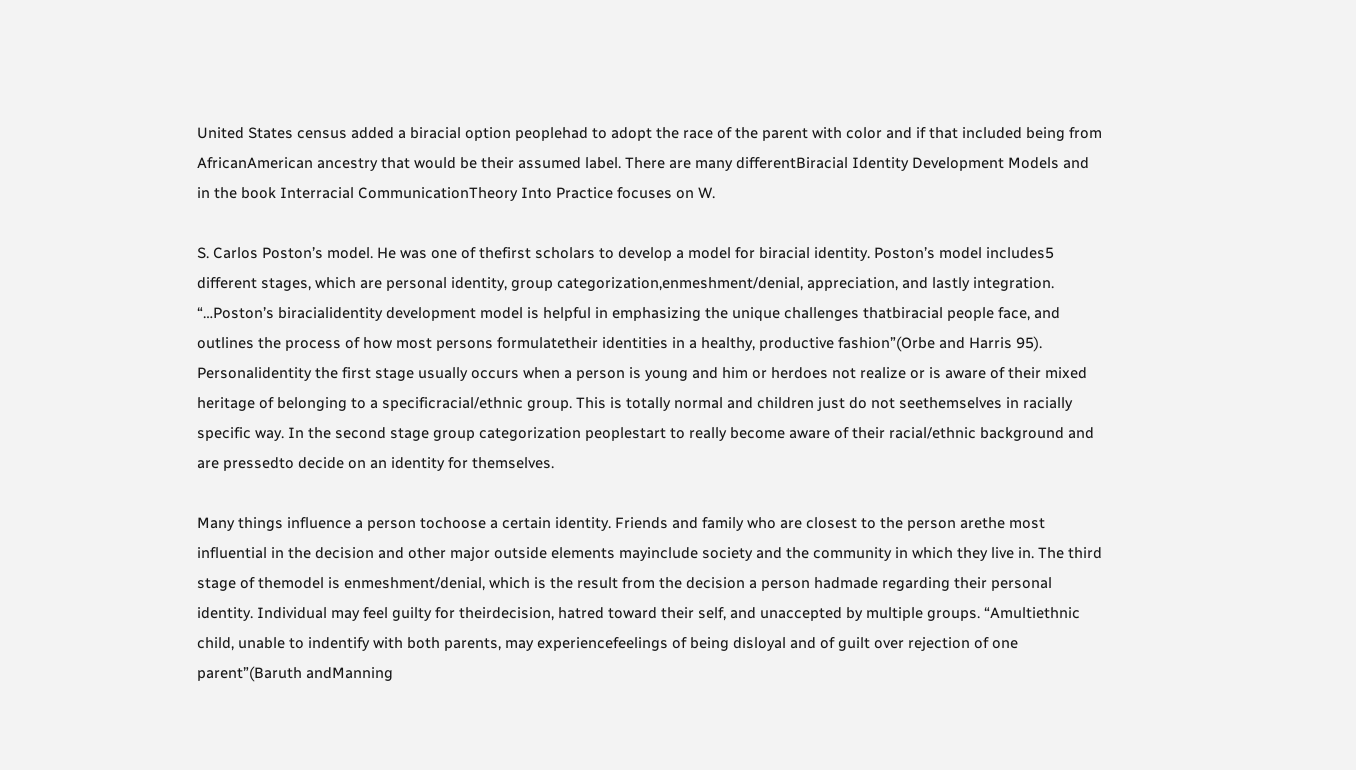United States census added a biracial option peoplehad to adopt the race of the parent with color and if that included being from AfricanAmerican ancestry that would be their assumed label. There are many differentBiracial Identity Development Models and in the book Interracial CommunicationTheory Into Practice focuses on W.

S. Carlos Poston’s model. He was one of thefirst scholars to develop a model for biracial identity. Poston’s model includes5 different stages, which are personal identity, group categorization,enmeshment/denial, appreciation, and lastly integration. “…Poston’s biracialidentity development model is helpful in emphasizing the unique challenges thatbiracial people face, and outlines the process of how most persons formulatetheir identities in a healthy, productive fashion”(Orbe and Harris 95). Personalidentity the first stage usually occurs when a person is young and him or herdoes not realize or is aware of their mixed heritage of belonging to a specificracial/ethnic group. This is totally normal and children just do not seethemselves in racially specific way. In the second stage group categorization peoplestart to really become aware of their racial/ethnic background and are pressedto decide on an identity for themselves.

Many things influence a person tochoose a certain identity. Friends and family who are closest to the person arethe most influential in the decision and other major outside elements mayinclude society and the community in which they live in. The third stage of themodel is enmeshment/denial, which is the result from the decision a person hadmade regarding their personal identity. Individual may feel guilty for theirdecision, hatred toward their self, and unaccepted by multiple groups. “Amultiethnic child, unable to indentify with both parents, may experiencefeelings of being disloyal and of guilt over rejection of one parent”(Baruth andManning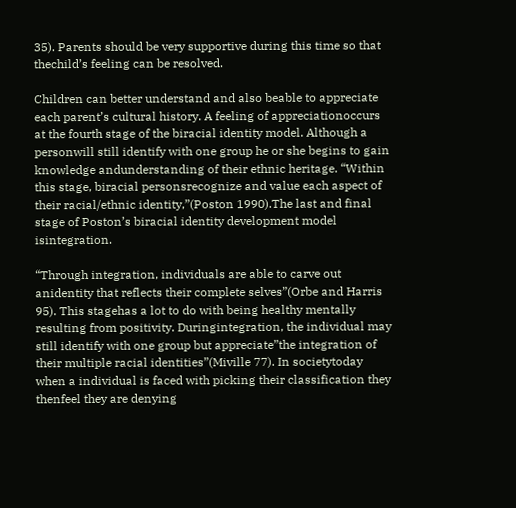35). Parents should be very supportive during this time so that thechild’s feeling can be resolved.

Children can better understand and also beable to appreciate each parent’s cultural history. A feeling of appreciationoccurs at the fourth stage of the biracial identity model. Although a personwill still identify with one group he or she begins to gain knowledge andunderstanding of their ethnic heritage. “Within this stage, biracial personsrecognize and value each aspect of their racial/ethnic identity,”(Poston 1990).The last and final stage of Poston’s biracial identity development model isintegration.

“Through integration, individuals are able to carve out anidentity that reflects their complete selves”(Orbe and Harris 95). This stagehas a lot to do with being healthy mentally resulting from positivity. Duringintegration, the individual may still identify with one group but appreciate”the integration of their multiple racial identities”(Miville 77). In societytoday when a individual is faced with picking their classification they thenfeel they are denying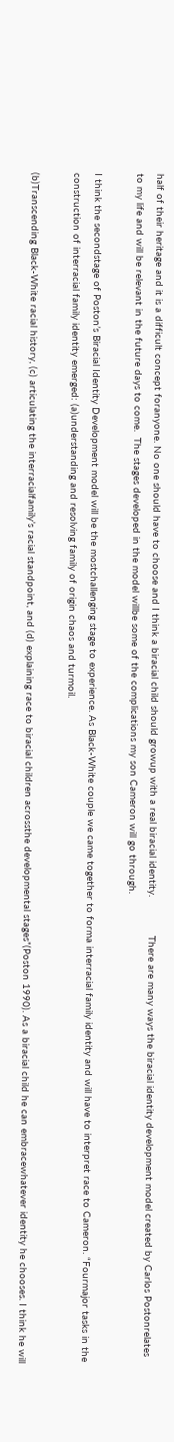half of their heritage and it is a difficult concept foranyone. No one should have to choose and I think a biracial child should growup with a real biracial identity.             There are many ways the biracial identity development model created by Carlos Postonrelates to my life and will be relevant in the future days to come.  The stages developed in the model willbe some of the complications my son Cameron will go through.

I think the secondstage of Poston’s Biracial Identity Development model will be the mostchallenging stage to experience. As Black-White couple we came together to forma interracial family identity and will have to interpret race to Cameron. “Fourmajor tasks in the construction of interracial family identity emerged: (a)understanding and resolving family of origin chaos and turmoil.

(b)Transcending Black-White racial history, (c) articulating the interracialfamily’s racial standpoint, and (d) explaining race to biracial children acrossthe developmental stages”(Poston 1990). As a biracial child he can embracewhatever identity he chooses. I think he will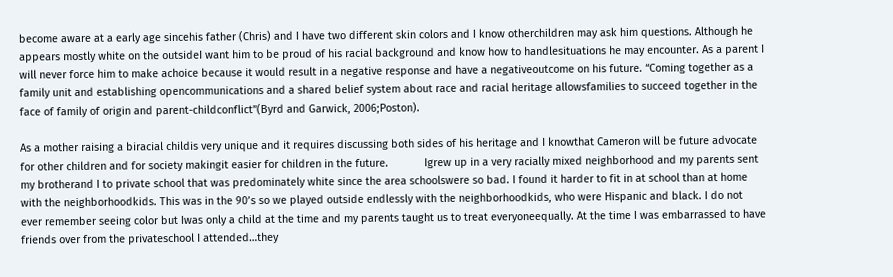become aware at a early age sincehis father (Chris) and I have two different skin colors and I know otherchildren may ask him questions. Although he appears mostly white on the outsideI want him to be proud of his racial background and know how to handlesituations he may encounter. As a parent I will never force him to make achoice because it would result in a negative response and have a negativeoutcome on his future. “Coming together as a family unit and establishing opencommunications and a shared belief system about race and racial heritage allowsfamilies to succeed together in the face of family of origin and parent-childconflict”(Byrd and Garwick, 2006;Poston).

As a mother raising a biracial childis very unique and it requires discussing both sides of his heritage and I knowthat Cameron will be future advocate for other children and for society makingit easier for children in the future.            Igrew up in a very racially mixed neighborhood and my parents sent my brotherand I to private school that was predominately white since the area schoolswere so bad. I found it harder to fit in at school than at home with the neighborhoodkids. This was in the 90’s so we played outside endlessly with the neighborhoodkids, who were Hispanic and black. I do not ever remember seeing color but Iwas only a child at the time and my parents taught us to treat everyoneequally. At the time I was embarrassed to have friends over from the privateschool I attended…they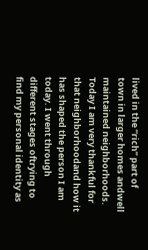lived in the “rich” part of town in larger homes andwell maintained neighborhoods. Today I am very thankful for that neighborhoodand how it has shaped the person I am today. I went through different stages oftrying to find my personal identity as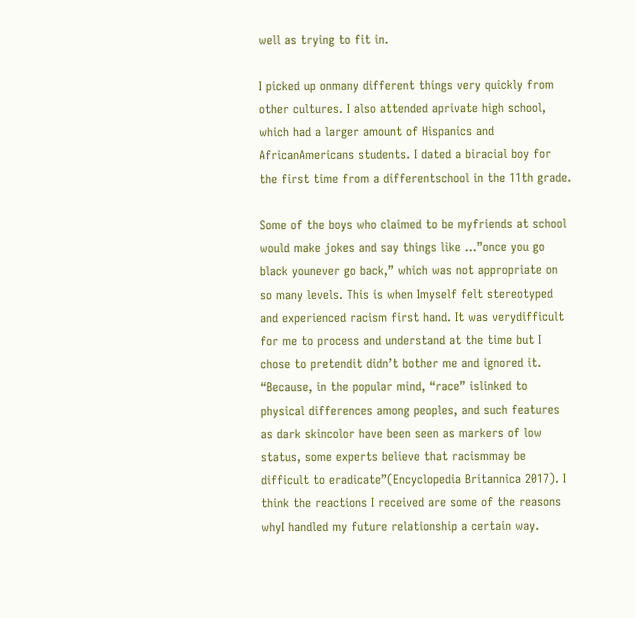well as trying to fit in.

I picked up onmany different things very quickly from other cultures. I also attended aprivate high school, which had a larger amount of Hispanics and AfricanAmericans students. I dated a biracial boy for the first time from a differentschool in the 11th grade.

Some of the boys who claimed to be myfriends at school would make jokes and say things like …”once you go black younever go back,” which was not appropriate on so many levels. This is when Imyself felt stereotyped and experienced racism first hand. It was verydifficult for me to process and understand at the time but I chose to pretendit didn’t bother me and ignored it. “Because, in the popular mind, “race” islinked to physical differences among peoples, and such features as dark skincolor have been seen as markers of low status, some experts believe that racismmay be difficult to eradicate”(Encyclopedia Britannica 2017). I think the reactions I received are some of the reasons whyI handled my future relationship a certain way.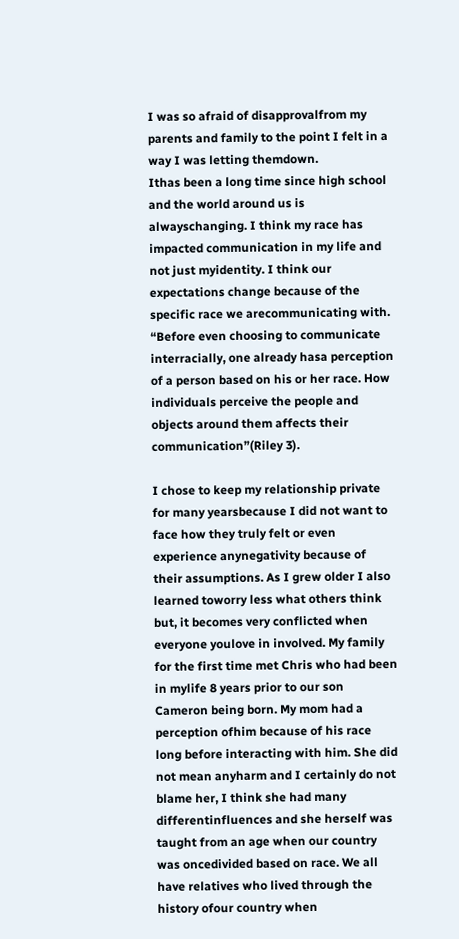I was so afraid of disapprovalfrom my parents and family to the point I felt in a way I was letting themdown.                        Ithas been a long time since high school and the world around us is alwayschanging. I think my race has impacted communication in my life and not just myidentity. I think our expectations change because of the specific race we arecommunicating with. “Before even choosing to communicate interracially, one already hasa perception of a person based on his or her race. How individuals perceive the people and objects around them affects their communication”(Riley 3).

I chose to keep my relationship private for many yearsbecause I did not want to face how they truly felt or even experience anynegativity because of their assumptions. As I grew older I also learned toworry less what others think but, it becomes very conflicted when everyone youlove in involved. My family for the first time met Chris who had been in mylife 8 years prior to our son Cameron being born. My mom had a perception ofhim because of his race long before interacting with him. She did not mean anyharm and I certainly do not blame her, I think she had many differentinfluences and she herself was taught from an age when our country was oncedivided based on race. We all have relatives who lived through the history ofour country when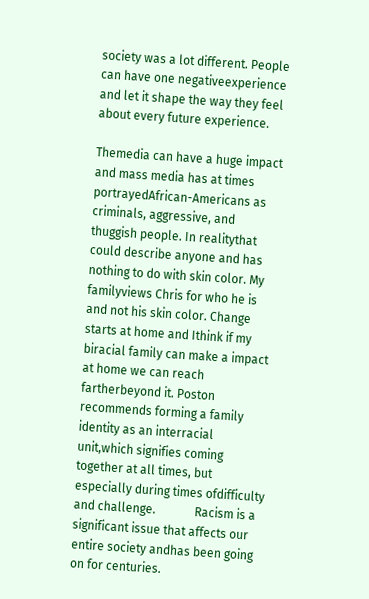society was a lot different. People can have one negativeexperience and let it shape the way they feel about every future experience.

Themedia can have a huge impact and mass media has at times portrayedAfrican-Americans as criminals, aggressive, and thuggish people. In realitythat could describe anyone and has nothing to do with skin color. My familyviews Chris for who he is and not his skin color. Change starts at home and Ithink if my biracial family can make a impact at home we can reach fartherbeyond it. Poston recommends forming a family identity as an interracial unit,which signifies coming together at all times, but especially during times ofdifficulty and challenge.             Racism is a significant issue that affects our entire society andhas been going on for centuries.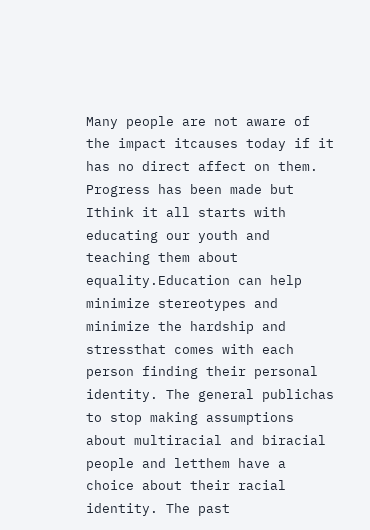Many people are not aware of the impact itcauses today if it has no direct affect on them. Progress has been made but Ithink it all starts with educating our youth and teaching them about equality.Education can help minimize stereotypes and minimize the hardship and stressthat comes with each person finding their personal identity. The general publichas to stop making assumptions about multiracial and biracial people and letthem have a choice about their racial identity. The past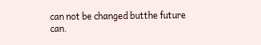can not be changed butthe future can.